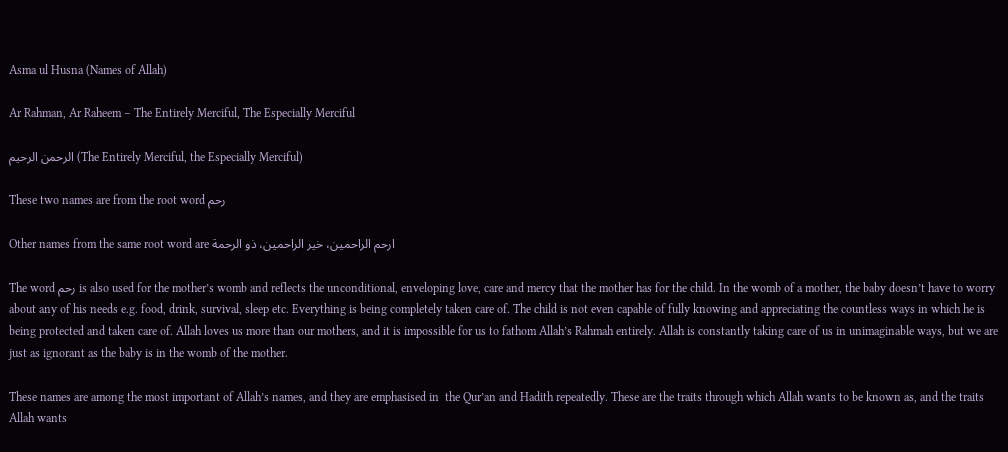Asma ul Husna (Names of Allah)

Ar Rahman, Ar Raheem – The Entirely Merciful, The Especially Merciful

الرحمن الرحيم (The Entirely Merciful, the Especially Merciful)

These two names are from the root word رحم

Other names from the same root word are ارحم الراحمين، خير الراحمين، ذو الرحمة

The word رحم is also used for the mother’s womb and reflects the unconditional, enveloping love, care and mercy that the mother has for the child. In the womb of a mother, the baby doesn’t have to worry about any of his needs e.g. food, drink, survival, sleep etc. Everything is being completely taken care of. The child is not even capable of fully knowing and appreciating the countless ways in which he is being protected and taken care of. Allah loves us more than our mothers, and it is impossible for us to fathom Allah’s Rahmah entirely. Allah is constantly taking care of us in unimaginable ways, but we are just as ignorant as the baby is in the womb of the mother.

These names are among the most important of Allah’s names, and they are emphasised in  the Qur’an and Hadith repeatedly. These are the traits through which Allah wants to be known as, and the traits Allah wants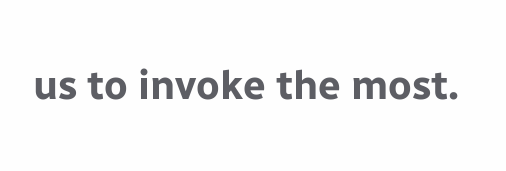us to invoke the most.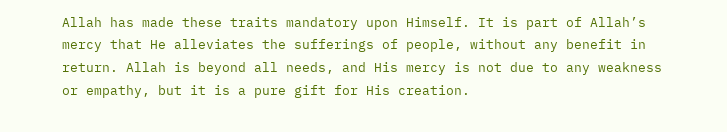Allah has made these traits mandatory upon Himself. It is part of Allah’s mercy that He alleviates the sufferings of people, without any benefit in return. Allah is beyond all needs, and His mercy is not due to any weakness or empathy, but it is a pure gift for His creation.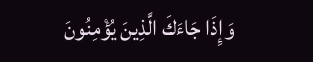وَإِذَا جَاءَكَ الَّذِينَ يُؤْمِنُونَ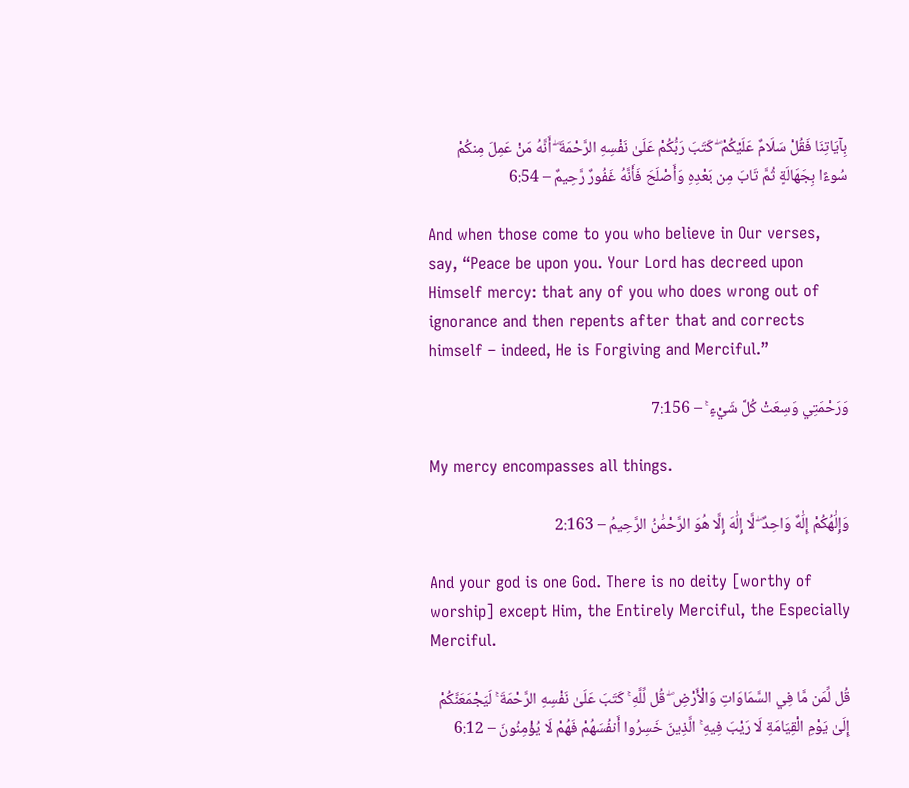بِآيَاتِنَا فَقُلْ سَلَامٌ عَلَيْكُمْ ۖ كَتَبَ رَبُّكُمْ عَلَىٰ نَفْسِهِ الرَّحْمَةَ ۖ أَنَّهُ مَنْ عَمِلَ مِنكُمْ سُوءًا بِجَهَالَةٍ ثُمَّ تَابَ مِن بَعْدِهِ وَأَصْلَحَ فَأَنَّهُ غَفُورٌ رَّحِيمٌ – 6:54

And when those come to you who believe in Our verses, say, “Peace be upon you. Your Lord has decreed upon Himself mercy: that any of you who does wrong out of ignorance and then repents after that and corrects himself – indeed, He is Forgiving and Merciful.”

وَرَحْمَتِي وَسِعَتْ كُلَّ شَيْءٍ ۚ – 7:156

My mercy encompasses all things.

وَإِلَٰهُكُمْ إِلَٰهٌ وَاحِدٌ ۖ لَّا إِلَٰهَ إِلَّا هُوَ الرَّحْمَٰنُ الرَّحِيمُ – 2:163

And your god is one God. There is no deity [worthy of worship] except Him, the Entirely Merciful, the Especially Merciful.

قُل لِّمَن مَّا فِي السَّمَاوَاتِ وَالْأَرْضِ ۖ قُل لِّلَّهِ ۚ كَتَبَ عَلَىٰ نَفْسِهِ الرَّحْمَةَ ۚ لَيَجْمَعَنَّكُمْ إِلَىٰ يَوْمِ الْقِيَامَةِ لَا رَيْبَ فِيهِ ۚ الَّذِينَ خَسِرُوا أَنفُسَهُمْ فَهُمْ لَا يُؤْمِنُونَ – 6:12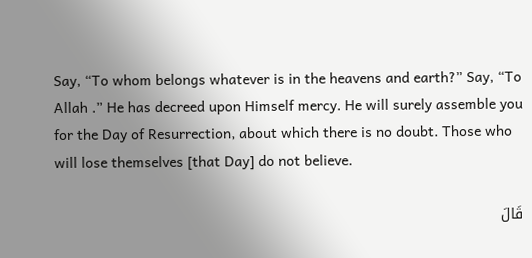Say, “To whom belongs whatever is in the heavens and earth?” Say, “To Allah .” He has decreed upon Himself mercy. He will surely assemble you for the Day of Resurrection, about which there is no doubt. Those who will lose themselves [that Day] do not believe.

قَالَ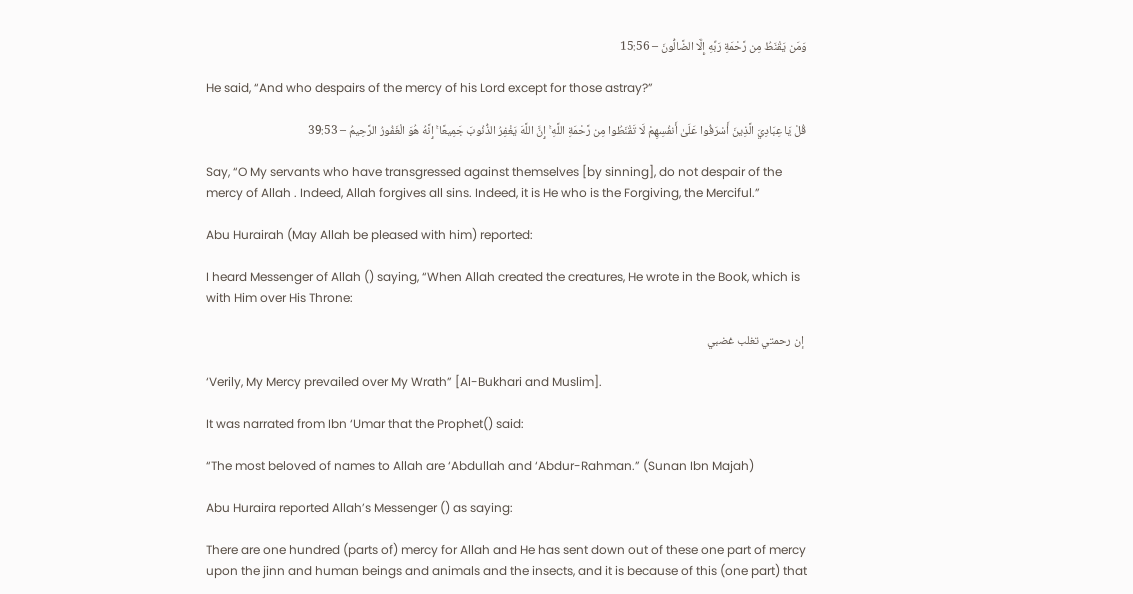وَمَن يَقْنَطُ مِن رَّحْمَةِ رَبِّهِ إِلَّا الضَّالُّونَ – 15:56

He said, “And who despairs of the mercy of his Lord except for those astray?”

قُلْ يَا عِبَادِيَ الَّذِينَ أَسْرَفُوا عَلَىٰ أَنفُسِهِمْ لَا تَقْنَطُوا مِن رَّحْمَةِ اللَّهِ ۚ إِنَّ اللَّهَ يَغْفِرُ الذُّنُوبَ جَمِيعًا ۚ إِنَّهُ هُوَ الْغَفُورُ الرَّحِيمُ – 39:53

Say, “O My servants who have transgressed against themselves [by sinning], do not despair of the mercy of Allah . Indeed, Allah forgives all sins. Indeed, it is He who is the Forgiving, the Merciful.”

Abu Hurairah (May Allah be pleased with him) reported:

I heard Messenger of Allah () saying, “When Allah created the creatures, He wrote in the Book, which is with Him over His Throne:

 إن رحمتي تغلب غضبي

‘Verily, My Mercy prevailed over My Wrath” [Al-Bukhari and Muslim].

It was narrated from Ibn ‘Umar that the Prophet() said:

“The most beloved of names to Allah are ‘Abdullah and ‘Abdur-Rahman.” (Sunan Ibn Majah)

Abu Huraira reported Allah’s Messenger () as saying:

There are one hundred (parts of) mercy for Allah and He has sent down out of these one part of mercy upon the jinn and human beings and animals and the insects, and it is because of this (one part) that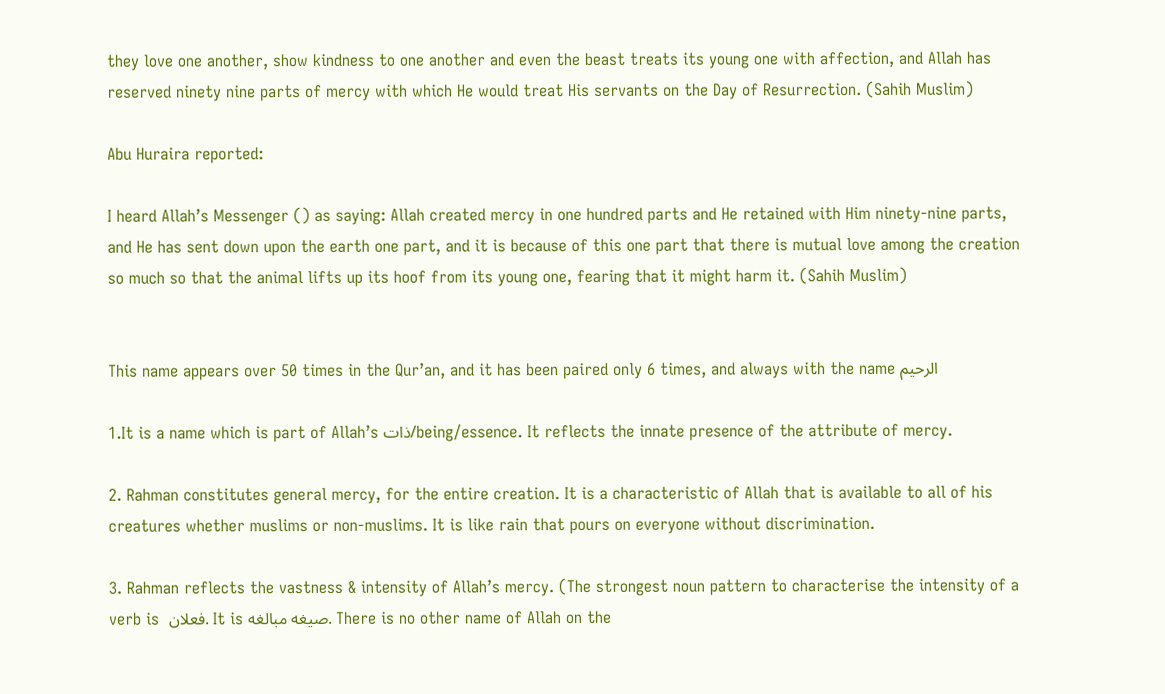they love one another, show kindness to one another and even the beast treats its young one with affection, and Allah has reserved ninety nine parts of mercy with which He would treat His servants on the Day of Resurrection. (Sahih Muslim)

Abu Huraira reported:

I heard Allah’s Messenger () as saying: Allah created mercy in one hundred parts and He retained with Him ninety-nine parts, and He has sent down upon the earth one part, and it is because of this one part that there is mutual love among the creation so much so that the animal lifts up its hoof from its young one, fearing that it might harm it. (Sahih Muslim)


This name appears over 50 times in the Qur’an, and it has been paired only 6 times, and always with the name الرحيم

1.It is a name which is part of Allah’s ذات/being/essence. It reflects the innate presence of the attribute of mercy.

2. Rahman constitutes general mercy, for the entire creation. It is a characteristic of Allah that is available to all of his creatures whether muslims or non-muslims. It is like rain that pours on everyone without discrimination.

3. Rahman reflects the vastness & intensity of Allah’s mercy. (The strongest noun pattern to characterise the intensity of a verb is  فعلان. It is صيغه مبالغه. There is no other name of Allah on the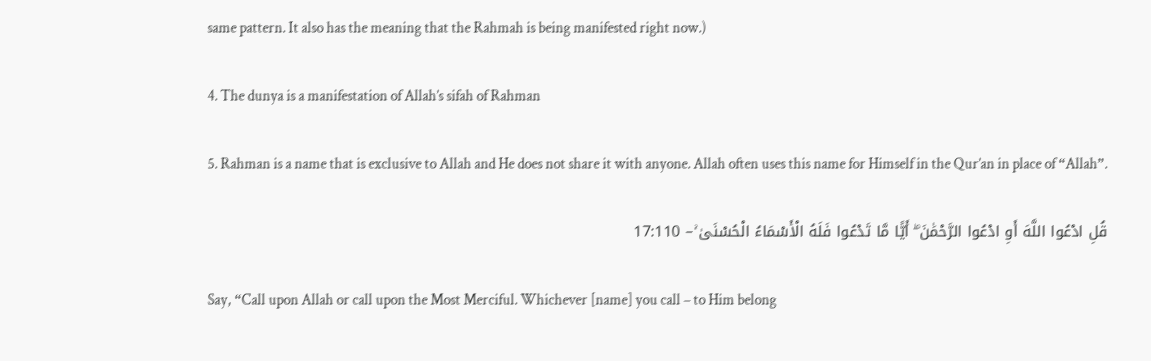same pattern. It also has the meaning that the Rahmah is being manifested right now.)

4. The dunya is a manifestation of Allah’s sifah of Rahman

5. Rahman is a name that is exclusive to Allah and He does not share it with anyone. Allah often uses this name for Himself in the Qur’an in place of “Allah”.

قُلِ ادْعُوا اللَّهَ أَوِ ادْعُوا الرَّحْمَٰنَ ۖ أَيًّا مَّا تَدْعُوا فَلَهُ الْأَسْمَاءُ الْحُسْنَىٰ ۚ– 17:110

Say, “Call upon Allah or call upon the Most Merciful. Whichever [name] you call – to Him belong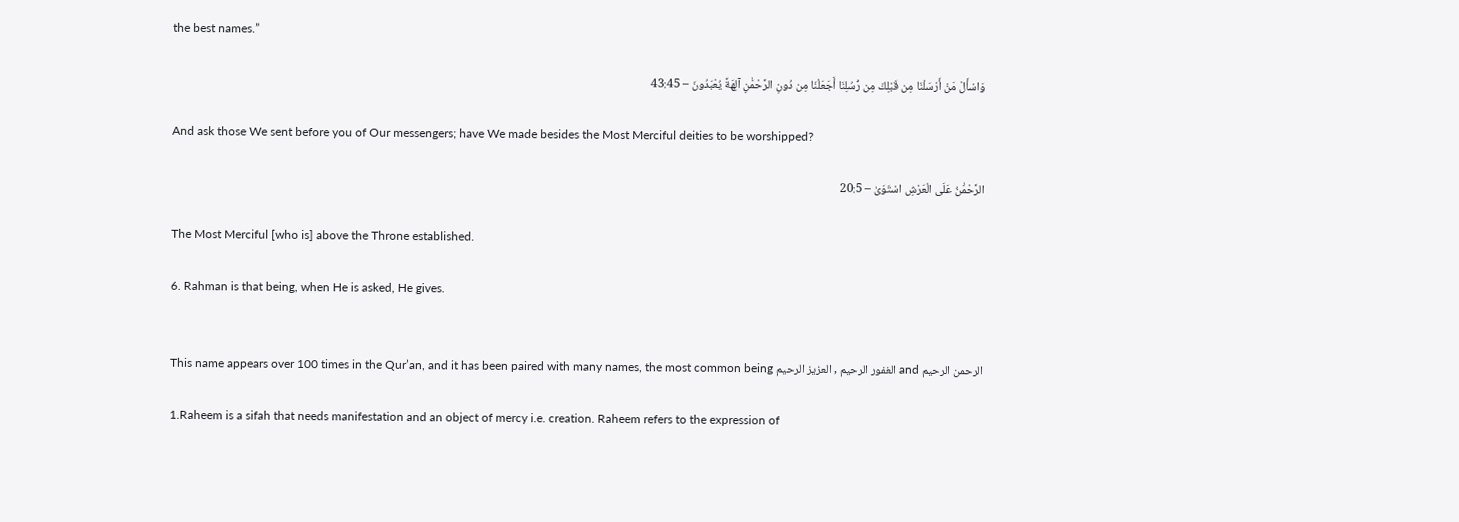the best names.”

وَاسْأَلْ مَنْ أَرْسَلْنَا مِن قَبْلِكَ مِن رُّسُلِنَا أَجَعَلْنَا مِن دُونِ الرَّحْمَٰنِ آلِهَةً يُعْبَدُونَ – 43:45

And ask those We sent before you of Our messengers; have We made besides the Most Merciful deities to be worshipped?

الرَّحْمَٰنُ عَلَى الْعَرْشِ اسْتَوَىٰ – 20:5

The Most Merciful [who is] above the Throne established.

6. Rahman is that being, when He is asked, He gives.


This name appears over 100 times in the Qur’an, and it has been paired with many names, the most common being الغفور الرحيم , العزيز الرحيم and الرحمن الرحيم

1.Raheem is a sifah that needs manifestation and an object of mercy i.e. creation. Raheem refers to the expression of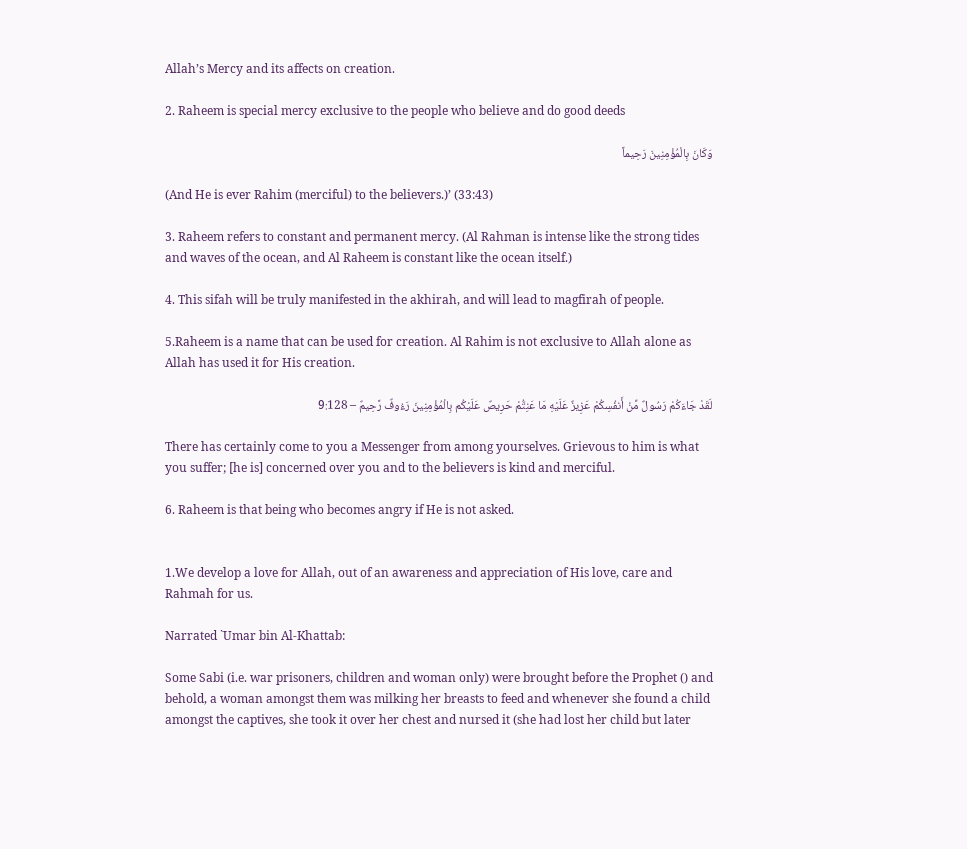Allah’s Mercy and its affects on creation.

2. Raheem is special mercy exclusive to the people who believe and do good deeds

وَكَانَ بِالْمُؤْمِنِينَ رَحِيماً

(And He is ever Rahim (merciful) to the believers.)’ (33:43)

3. Raheem refers to constant and permanent mercy. (Al Rahman is intense like the strong tides and waves of the ocean, and Al Raheem is constant like the ocean itself.)

4. This sifah will be truly manifested in the akhirah, and will lead to magfirah of people.

5.Raheem is a name that can be used for creation. Al Rahim is not exclusive to Allah alone as Allah has used it for His creation.

لَقَدْ جَاءَكُمْ رَسُولٌ مِّنْ أَنفُسِكُمْ عَزِيزٌ عَلَيْهِ مَا عَنِتُّمْ حَرِيصٌ عَلَيْكُم بِالْمُؤْمِنِينَ رَءُوفٌ رَّحِيمٌ – 9:128

There has certainly come to you a Messenger from among yourselves. Grievous to him is what you suffer; [he is] concerned over you and to the believers is kind and merciful.

6. Raheem is that being who becomes angry if He is not asked.


1.We develop a love for Allah, out of an awareness and appreciation of His love, care and Rahmah for us.

Narrated `Umar bin Al-Khattab:

Some Sabi (i.e. war prisoners, children and woman only) were brought before the Prophet () and behold, a woman amongst them was milking her breasts to feed and whenever she found a child amongst the captives, she took it over her chest and nursed it (she had lost her child but later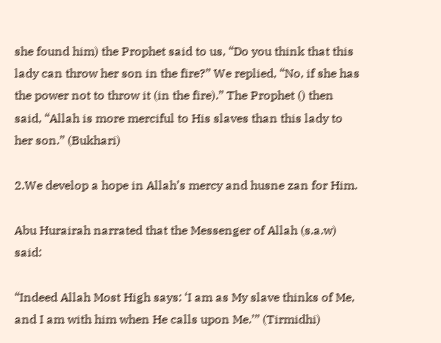she found him) the Prophet said to us, “Do you think that this lady can throw her son in the fire?” We replied, “No, if she has the power not to throw it (in the fire).” The Prophet () then said, “Allah is more merciful to His slaves than this lady to her son.” (Bukhari)

2.We develop a hope in Allah’s mercy and husne zan for Him.

Abu Hurairah narrated that the Messenger of Allah (s.a.w) said:

“Indeed Allah Most High says: ‘I am as My slave thinks of Me, and I am with him when He calls upon Me.’” (Tirmidhi)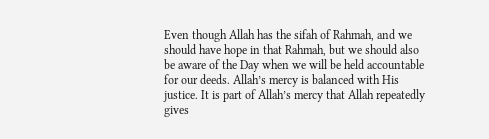Even though Allah has the sifah of Rahmah, and we should have hope in that Rahmah, but we should also be aware of the Day when we will be held accountable for our deeds. Allah’s mercy is balanced with His justice. It is part of Allah’s mercy that Allah repeatedly gives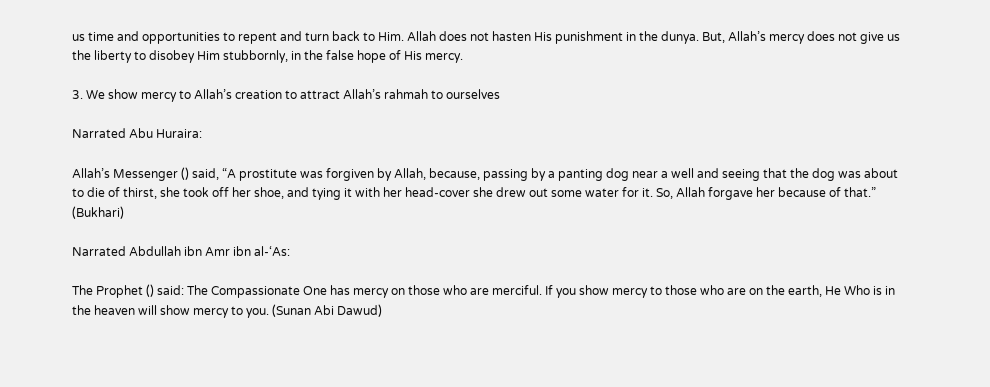us time and opportunities to repent and turn back to Him. Allah does not hasten His punishment in the dunya. But, Allah’s mercy does not give us the liberty to disobey Him stubbornly, in the false hope of His mercy.

3. We show mercy to Allah’s creation to attract Allah’s rahmah to ourselves

Narrated Abu Huraira:

Allah’s Messenger () said, “A prostitute was forgiven by Allah, because, passing by a panting dog near a well and seeing that the dog was about to die of thirst, she took off her shoe, and tying it with her head-cover she drew out some water for it. So, Allah forgave her because of that.” (Bukhari)

Narrated Abdullah ibn Amr ibn al-‘As:

The Prophet () said: The Compassionate One has mercy on those who are merciful. If you show mercy to those who are on the earth, He Who is in the heaven will show mercy to you. (Sunan Abi Dawud)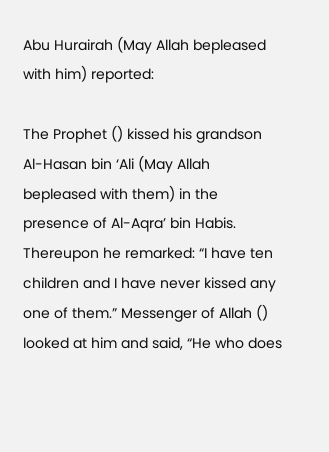Abu Hurairah (May Allah bepleased with him) reported:

The Prophet () kissed his grandson Al-Hasan bin ‘Ali (May Allah bepleased with them) in the presence of Al-Aqra’ bin Habis. Thereupon he remarked: “I have ten children and I have never kissed any one of them.” Messenger of Allah () looked at him and said, “He who does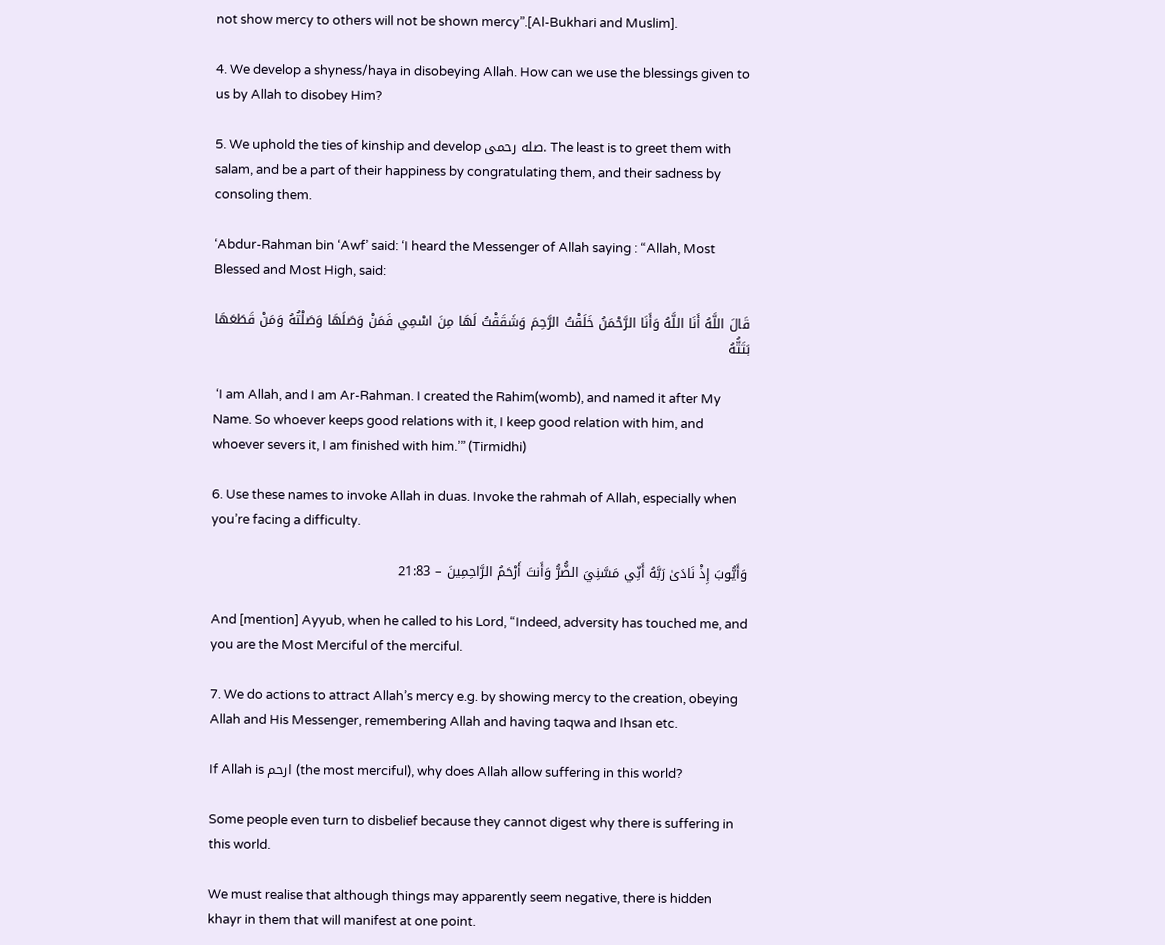not show mercy to others will not be shown mercy”.[Al-Bukhari and Muslim].

4. We develop a shyness/haya in disobeying Allah. How can we use the blessings given to us by Allah to disobey Him?

5. We uphold the ties of kinship and develop صله رحمى. The least is to greet them with salam, and be a part of their happiness by congratulating them, and their sadness by consoling them.

‘Abdur-Rahman bin ‘Awf’ said: ‘I heard the Messenger of Allah saying : “Allah, Most Blessed and Most High, said:

قَالَ اللَّهُ أَنَا اللَّهُ وَأَنَا الرَّحْمَنُ خَلَقْتُ الرَّحِمَ وَشَقَقْتُ لَهَا مِنَ اسْمِي فَمَنْ وَصَلَهَا وَصَلْتُهُ وَمَنْ قَطَعَهَا بَتَتُّهُ

 ‘I am Allah, and I am Ar-Rahman. I created the Rahim(womb), and named it after My Name. So whoever keeps good relations with it, I keep good relation with him, and whoever severs it, I am finished with him.’” (Tirmidhi)

6. Use these names to invoke Allah in duas. Invoke the rahmah of Allah, especially when you’re facing a difficulty.

وَأَيُّوبَ إِذْ نَادَىٰ رَبَّهُ أَنِّي مَسَّنِيَ الضُّرُّ وَأَنتَ أَرْحَمُ الرَّاحِمِينَ – 21:83

And [mention] Ayyub, when he called to his Lord, “Indeed, adversity has touched me, and you are the Most Merciful of the merciful.

7. We do actions to attract Allah’s mercy e.g. by showing mercy to the creation, obeying Allah and His Messenger, remembering Allah and having taqwa and Ihsan etc.

If Allah is ارحم (the most merciful), why does Allah allow suffering in this world?

Some people even turn to disbelief because they cannot digest why there is suffering in this world.

We must realise that although things may apparently seem negative, there is hidden khayr in them that will manifest at one point.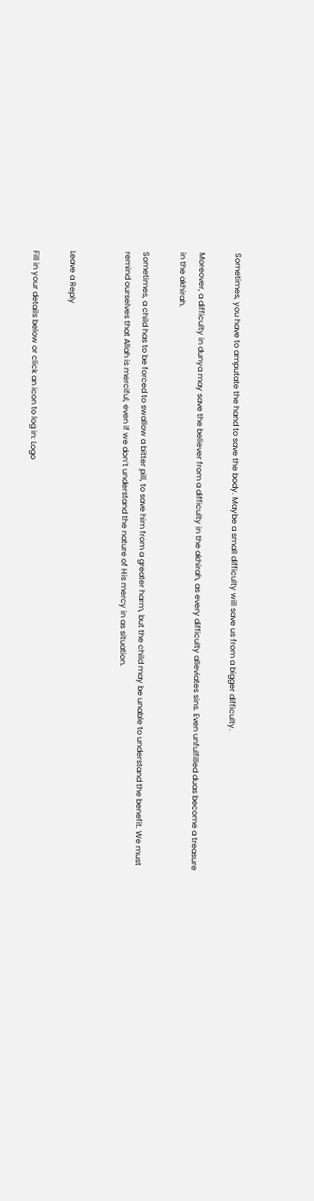Sometimes, you have to amputate the hand to save the body. Maybe a small difficulty will save us from a bigger difficulty.

Moreover, a difficulty in dunya may save the believer from a difficulty in the akhirah, as every difficulty alleviates sins. Even unfulfilled duas become a treasure in the akhirah.

Sometimes, a child has to be forced to swallow a bitter pill, to save him from a greater harm, but the child may be unable to understand the benefit. We must remind ourselves that Allah is merciful, even if we don’t understand the nature of His mercy in as situation.


Leave a Reply

Fill in your details below or click an icon to log in: Logo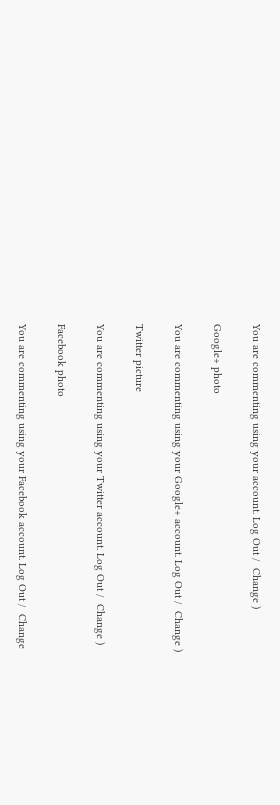You are commenting using your account. Log Out /  Change )

Google+ photo

You are commenting using your Google+ account. Log Out /  Change )

Twitter picture

You are commenting using your Twitter account. Log Out /  Change )

Facebook photo

You are commenting using your Facebook account. Log Out /  Change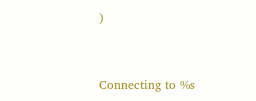)


Connecting to %s